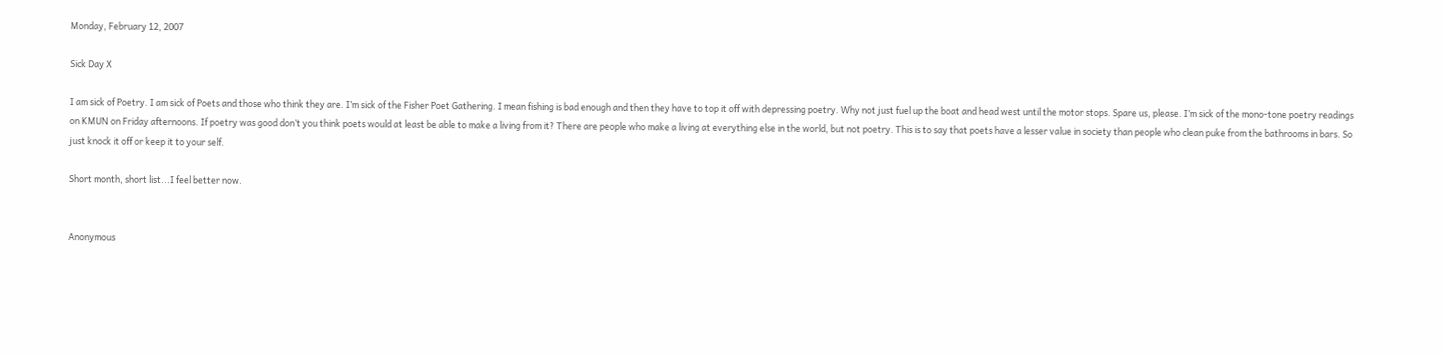Monday, February 12, 2007

Sick Day X

I am sick of Poetry. I am sick of Poets and those who think they are. I’m sick of the Fisher Poet Gathering. I mean fishing is bad enough and then they have to top it off with depressing poetry. Why not just fuel up the boat and head west until the motor stops. Spare us, please. I’m sick of the mono-tone poetry readings on KMUN on Friday afternoons. If poetry was good don’t you think poets would at least be able to make a living from it? There are people who make a living at everything else in the world, but not poetry. This is to say that poets have a lesser value in society than people who clean puke from the bathrooms in bars. So just knock it off or keep it to your self.

Short month, short list...I feel better now.


Anonymous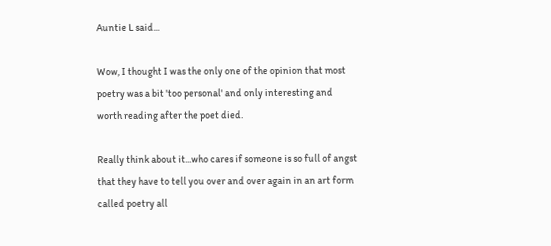Auntie L said...

Wow, I thought I was the only one of the opinion that most poetry was a bit 'too personal' and only interesting and worth reading after the poet died.

Really think about it...who cares if someone is so full of angst that they have to tell you over and over again in an art form called poetry all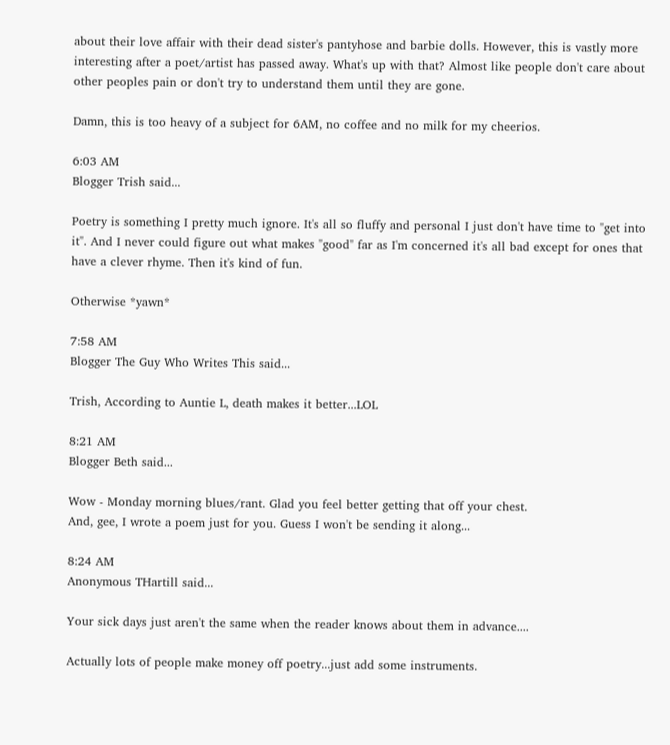about their love affair with their dead sister's pantyhose and barbie dolls. However, this is vastly more interesting after a poet/artist has passed away. What's up with that? Almost like people don't care about other peoples pain or don't try to understand them until they are gone.

Damn, this is too heavy of a subject for 6AM, no coffee and no milk for my cheerios.

6:03 AM
Blogger Trish said...

Poetry is something I pretty much ignore. It's all so fluffy and personal I just don't have time to "get into it". And I never could figure out what makes "good" far as I'm concerned it's all bad except for ones that have a clever rhyme. Then it's kind of fun.

Otherwise *yawn*

7:58 AM
Blogger The Guy Who Writes This said...

Trish, According to Auntie L, death makes it better...LOL

8:21 AM
Blogger Beth said...

Wow - Monday morning blues/rant. Glad you feel better getting that off your chest.
And, gee, I wrote a poem just for you. Guess I won't be sending it along...

8:24 AM
Anonymous THartill said...

Your sick days just aren't the same when the reader knows about them in advance....

Actually lots of people make money off poetry...just add some instruments.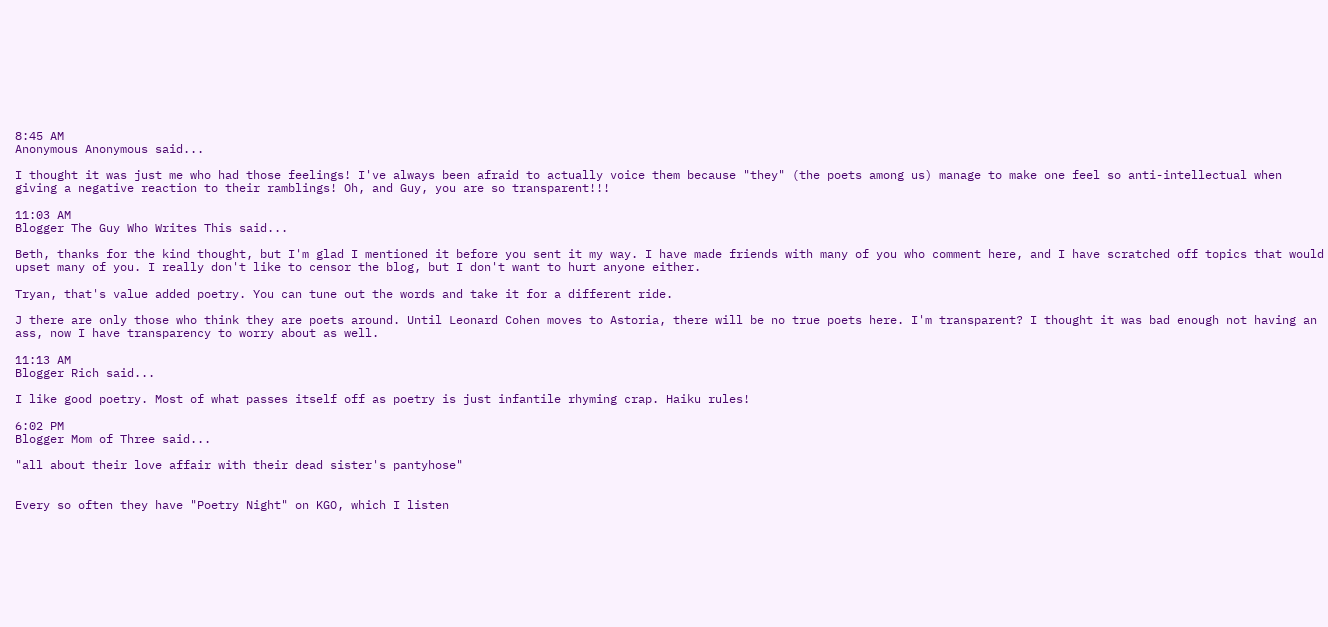8:45 AM
Anonymous Anonymous said...

I thought it was just me who had those feelings! I've always been afraid to actually voice them because "they" (the poets among us) manage to make one feel so anti-intellectual when giving a negative reaction to their ramblings! Oh, and Guy, you are so transparent!!!

11:03 AM
Blogger The Guy Who Writes This said...

Beth, thanks for the kind thought, but I'm glad I mentioned it before you sent it my way. I have made friends with many of you who comment here, and I have scratched off topics that would upset many of you. I really don't like to censor the blog, but I don't want to hurt anyone either.

Tryan, that's value added poetry. You can tune out the words and take it for a different ride.

J there are only those who think they are poets around. Until Leonard Cohen moves to Astoria, there will be no true poets here. I'm transparent? I thought it was bad enough not having an ass, now I have transparency to worry about as well.

11:13 AM
Blogger Rich said...

I like good poetry. Most of what passes itself off as poetry is just infantile rhyming crap. Haiku rules!

6:02 PM
Blogger Mom of Three said...

"all about their love affair with their dead sister's pantyhose"


Every so often they have "Poetry Night" on KGO, which I listen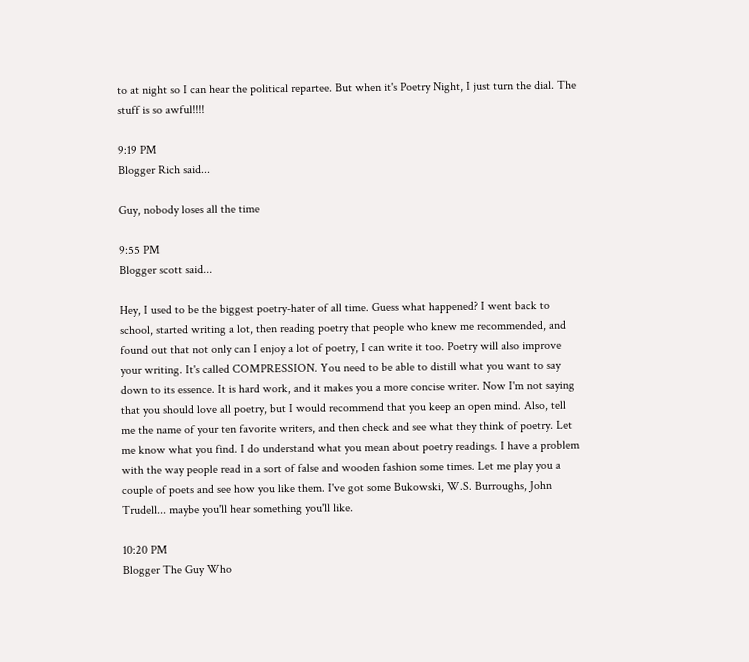to at night so I can hear the political repartee. But when it's Poetry Night, I just turn the dial. The stuff is so awful!!!!

9:19 PM
Blogger Rich said...

Guy, nobody loses all the time

9:55 PM
Blogger scott said...

Hey, I used to be the biggest poetry-hater of all time. Guess what happened? I went back to school, started writing a lot, then reading poetry that people who knew me recommended, and found out that not only can I enjoy a lot of poetry, I can write it too. Poetry will also improve your writing. It's called COMPRESSION. You need to be able to distill what you want to say down to its essence. It is hard work, and it makes you a more concise writer. Now I'm not saying that you should love all poetry, but I would recommend that you keep an open mind. Also, tell me the name of your ten favorite writers, and then check and see what they think of poetry. Let me know what you find. I do understand what you mean about poetry readings. I have a problem with the way people read in a sort of false and wooden fashion some times. Let me play you a couple of poets and see how you like them. I've got some Bukowski, W.S. Burroughs, John Trudell... maybe you'll hear something you'll like.

10:20 PM
Blogger The Guy Who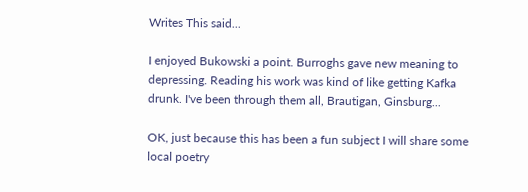Writes This said...

I enjoyed Bukowski a point. Burroghs gave new meaning to depressing. Reading his work was kind of like getting Kafka drunk. I've been through them all, Brautigan, Ginsburg...

OK, just because this has been a fun subject I will share some local poetry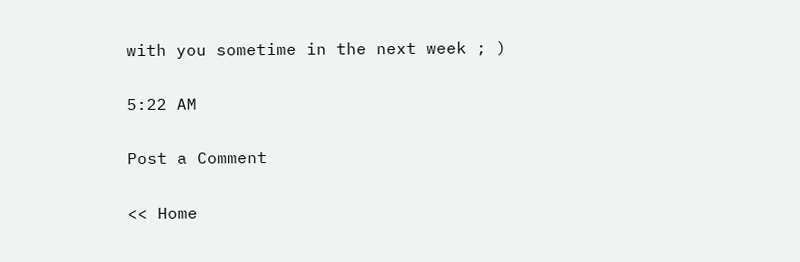with you sometime in the next week ; )

5:22 AM

Post a Comment

<< Home